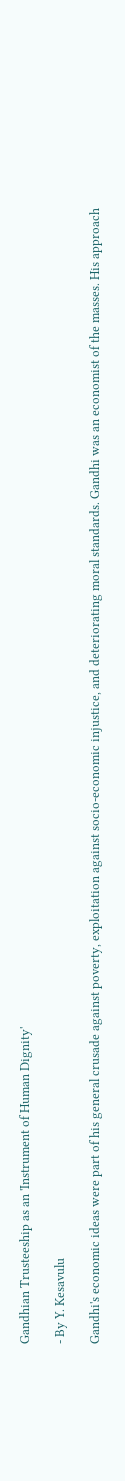Gandhian Trusteeship as an 'Instrument of Human Dignity'

- By Y. Kesavulu

Gandhi's economic ideas were part of his general crusade against poverty, exploitation against socio-economic injustice, and deteriorating moral standards. Gandhi was an economist of the masses. His approach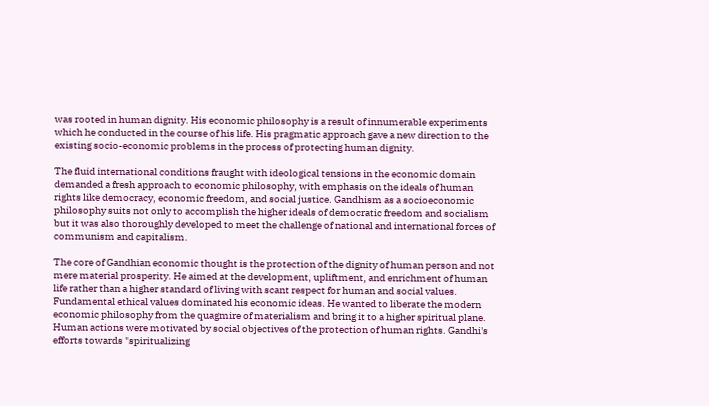was rooted in human dignity. His economic philosophy is a result of innumerable experiments which he conducted in the course of his life. His pragmatic approach gave a new direction to the existing socio-economic problems in the process of protecting human dignity.

The fluid international conditions fraught with ideological tensions in the economic domain demanded a fresh approach to economic philosophy, with emphasis on the ideals of human rights like democracy, economic freedom, and social justice. Gandhism as a socioeconomic philosophy suits not only to accomplish the higher ideals of democratic freedom and socialism but it was also thoroughly developed to meet the challenge of national and international forces of communism and capitalism.

The core of Gandhian economic thought is the protection of the dignity of human person and not mere material prosperity. He aimed at the development, upliftment, and enrichment of human life rather than a higher standard of living with scant respect for human and social values. Fundamental ethical values dominated his economic ideas. He wanted to liberate the modern economic philosophy from the quagmire of materialism and bring it to a higher spiritual plane. Human actions were motivated by social objectives of the protection of human rights. Gandhi's efforts towards "spiritualizing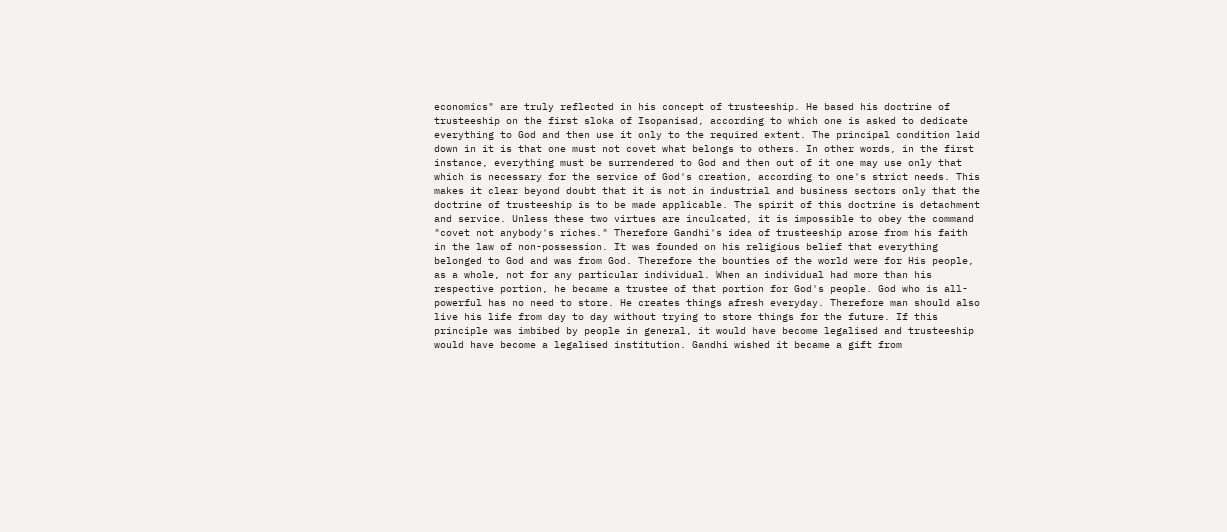economics" are truly reflected in his concept of trusteeship. He based his doctrine of trusteeship on the first sloka of Isopanisad, according to which one is asked to dedicate everything to God and then use it only to the required extent. The principal condition laid down in it is that one must not covet what belongs to others. In other words, in the first instance, everything must be surrendered to God and then out of it one may use only that which is necessary for the service of God's creation, according to one's strict needs. This makes it clear beyond doubt that it is not in industrial and business sectors only that the doctrine of trusteeship is to be made applicable. The spirit of this doctrine is detachment and service. Unless these two virtues are inculcated, it is impossible to obey the command "covet not anybody's riches." Therefore Gandhi's idea of trusteeship arose from his faith in the law of non-possession. It was founded on his religious belief that everything belonged to God and was from God. Therefore the bounties of the world were for His people, as a whole, not for any particular individual. When an individual had more than his respective portion, he became a trustee of that portion for God's people. God who is all-powerful has no need to store. He creates things afresh everyday. Therefore man should also live his life from day to day without trying to store things for the future. If this principle was imbibed by people in general, it would have become legalised and trusteeship would have become a legalised institution. Gandhi wished it became a gift from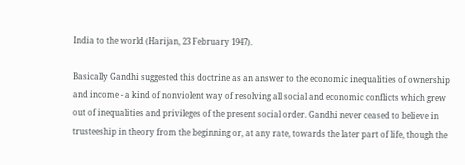India to the world (Harijan, 23 February 1947).

Basically Gandhi suggested this doctrine as an answer to the economic inequalities of ownership and income - a kind of nonviolent way of resolving all social and economic conflicts which grew out of inequalities and privileges of the present social order. Gandhi never ceased to believe in trusteeship in theory from the beginning or, at any rate, towards the later part of life, though the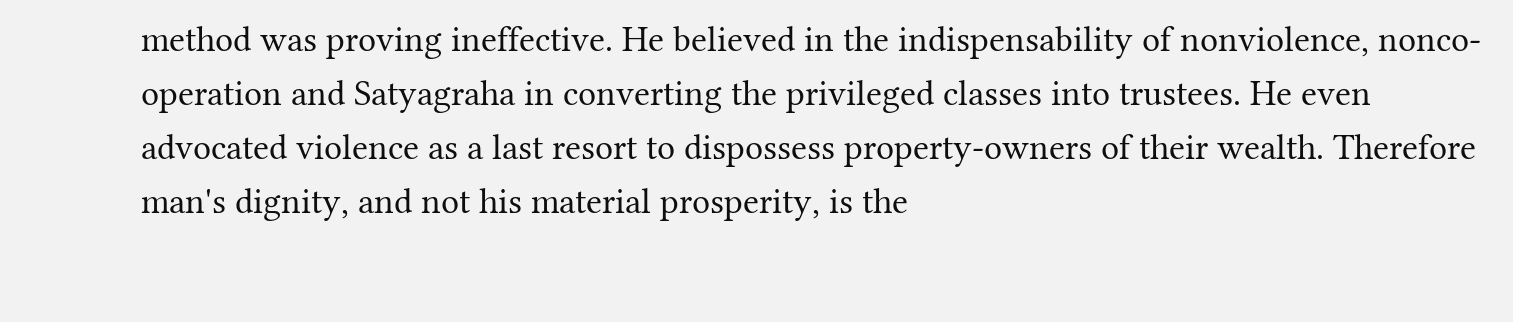method was proving ineffective. He believed in the indispensability of nonviolence, nonco-operation and Satyagraha in converting the privileged classes into trustees. He even advocated violence as a last resort to dispossess property-owners of their wealth. Therefore man's dignity, and not his material prosperity, is the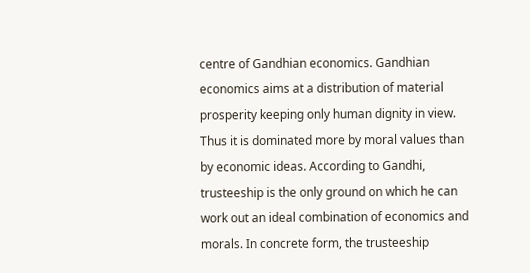centre of Gandhian economics. Gandhian economics aims at a distribution of material prosperity keeping only human dignity in view. Thus it is dominated more by moral values than by economic ideas. According to Gandhi, trusteeship is the only ground on which he can work out an ideal combination of economics and morals. In concrete form, the trusteeship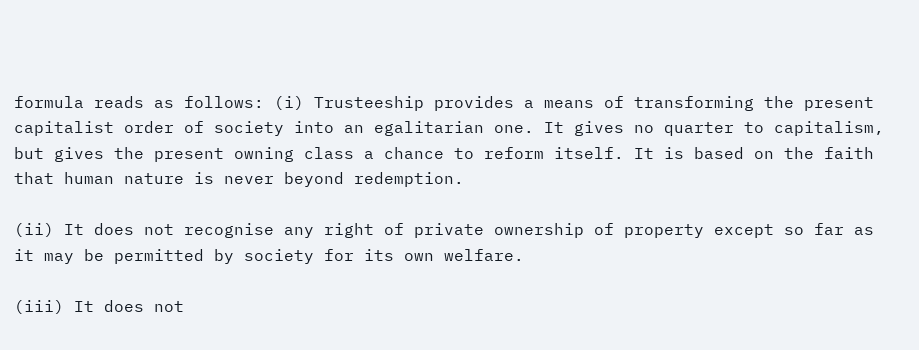formula reads as follows: (i) Trusteeship provides a means of transforming the present capitalist order of society into an egalitarian one. It gives no quarter to capitalism, but gives the present owning class a chance to reform itself. It is based on the faith that human nature is never beyond redemption.

(ii) It does not recognise any right of private ownership of property except so far as it may be permitted by society for its own welfare.

(iii) It does not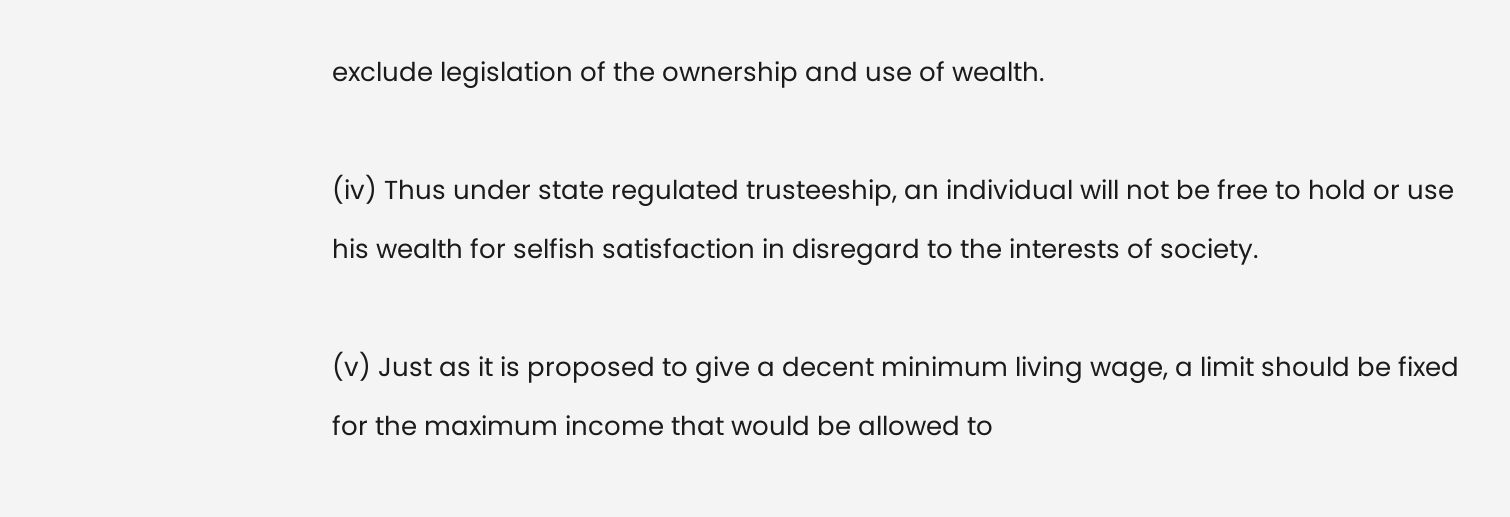exclude legislation of the ownership and use of wealth.

(iv) Thus under state regulated trusteeship, an individual will not be free to hold or use his wealth for selfish satisfaction in disregard to the interests of society.

(v) Just as it is proposed to give a decent minimum living wage, a limit should be fixed for the maximum income that would be allowed to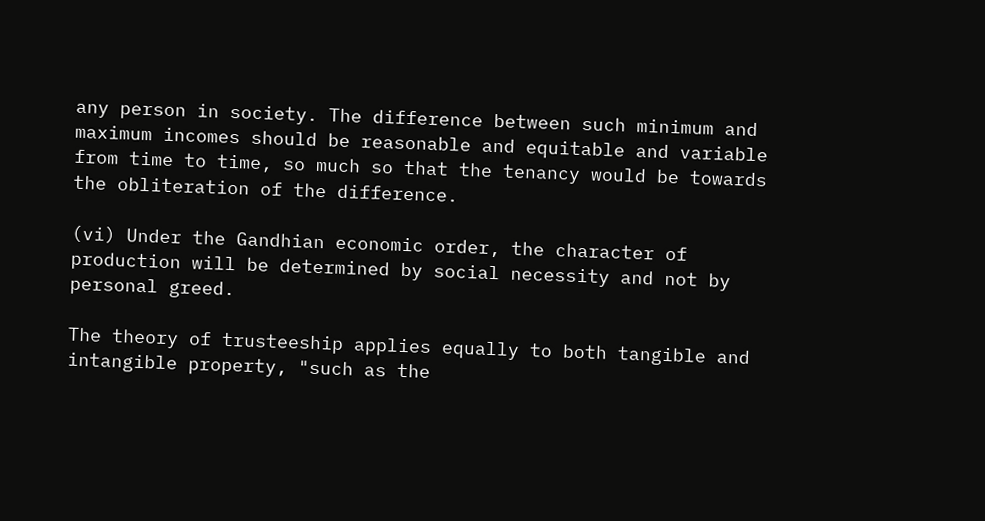any person in society. The difference between such minimum and maximum incomes should be reasonable and equitable and variable from time to time, so much so that the tenancy would be towards the obliteration of the difference.

(vi) Under the Gandhian economic order, the character of production will be determined by social necessity and not by personal greed.

The theory of trusteeship applies equally to both tangible and intangible property, "such as the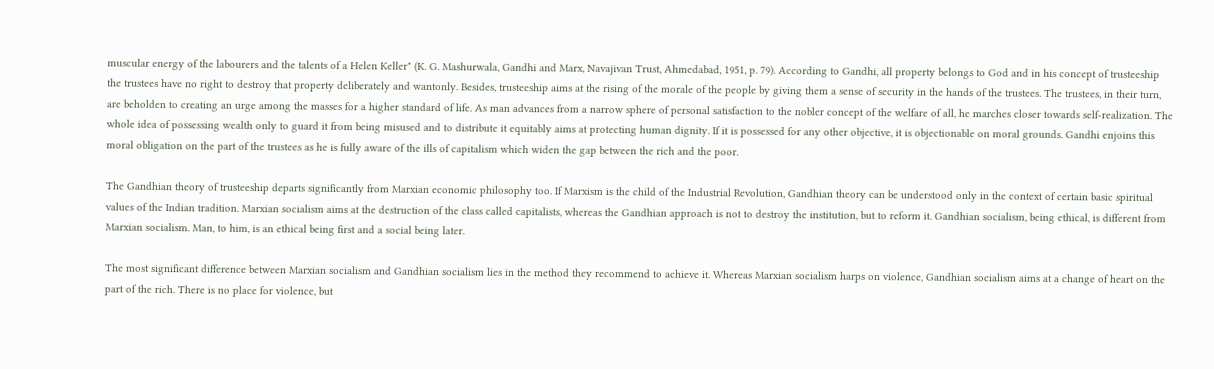muscular energy of the labourers and the talents of a Helen Keller" (K. G. Mashurwala, Gandhi and Marx, Navajivan Trust, Ahmedabad, 1951, p. 79). According to Gandhi, all property belongs to God and in his concept of trusteeship the trustees have no right to destroy that property deliberately and wantonly. Besides, trusteeship aims at the rising of the morale of the people by giving them a sense of security in the hands of the trustees. The trustees, in their turn, are beholden to creating an urge among the masses for a higher standard of life. As man advances from a narrow sphere of personal satisfaction to the nobler concept of the welfare of all, he marches closer towards self-realization. The whole idea of possessing wealth only to guard it from being misused and to distribute it equitably aims at protecting human dignity. If it is possessed for any other objective, it is objectionable on moral grounds. Gandhi enjoins this moral obligation on the part of the trustees as he is fully aware of the ills of capitalism which widen the gap between the rich and the poor.

The Gandhian theory of trusteeship departs significantly from Marxian economic philosophy too. If Marxism is the child of the Industrial Revolution, Gandhian theory can be understood only in the context of certain basic spiritual values of the Indian tradition. Marxian socialism aims at the destruction of the class called capitalists, whereas the Gandhian approach is not to destroy the institution, but to reform it. Gandhian socialism, being ethical, is different from Marxian socialism. Man, to him, is an ethical being first and a social being later.

The most significant difference between Marxian socialism and Gandhian socialism lies in the method they recommend to achieve it. Whereas Marxian socialism harps on violence, Gandhian socialism aims at a change of heart on the part of the rich. There is no place for violence, but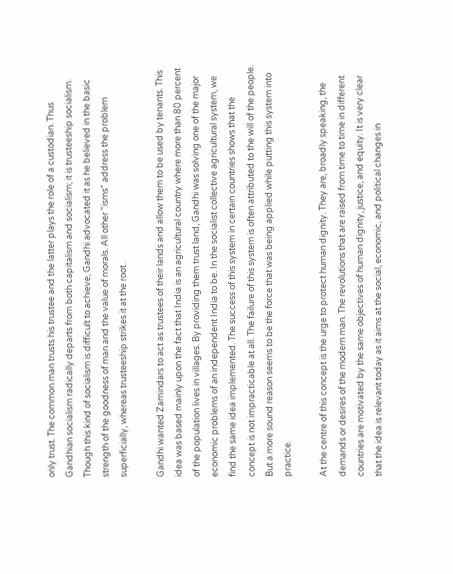only trust. The common man trusts his trustee and the latter plays the role of a custodian. Thus Gandhian socialism radically departs from both capitalism and socialism; it is trusteeship socialism. Though this kind of socialism is difficult to achieve, Gandhi advocated it as he believed in the basic strength of the goodness of man and the value of morals. All other "isms" address the problem superficially, whereas trusteeship strikes it at the root.

Gandhi wanted Zamindars to act as trustees of their lands and allow them to be used by tenants. This idea was based mainly upon the fact that India is an agricultural country where more than 80 percent of the population lives in villages. By providing them trust land, Gandhi was solving one of the major economic problems of an independent India to be. In the socialist collective agricultural system, we find the same idea implemented. The success of this system in certain countries shows that the concept is not impracticable at all. The failure of this system is often attributed to the will of the people. But a more sound reason seems to be the force that was being applied while putting this system into practice.

At the centre of this concept is the urge to protect human dignity. They are, broadly speaking, the demands or desires of the modern man. The revolutions that are raised from time to time in different countries are motivated by the same objectives of human dignity, justice, and equity. It is very clear that the idea is relevant today as it aims at the social, economic, and political changes in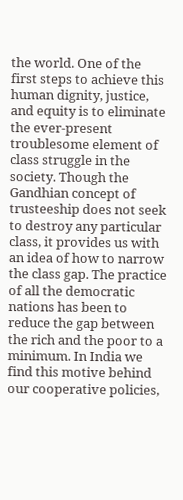the world. One of the first steps to achieve this human dignity, justice, and equity is to eliminate the ever-present troublesome element of class struggle in the society. Though the Gandhian concept of trusteeship does not seek to destroy any particular class, it provides us with an idea of how to narrow the class gap. The practice of all the democratic nations has been to reduce the gap between the rich and the poor to a minimum. In India we find this motive behind our cooperative policies,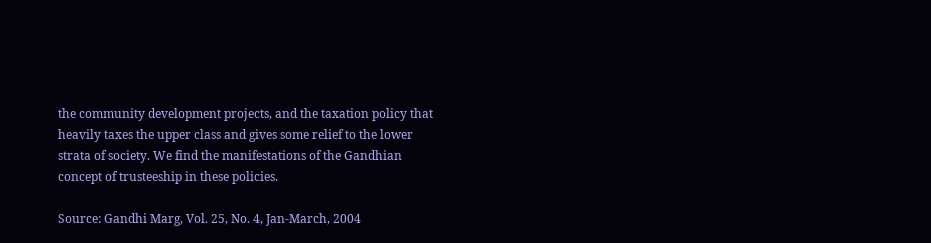the community development projects, and the taxation policy that heavily taxes the upper class and gives some relief to the lower strata of society. We find the manifestations of the Gandhian concept of trusteeship in these policies.

Source: Gandhi Marg, Vol. 25, No. 4, Jan-March, 2004